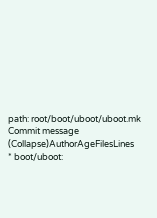path: root/boot/uboot/uboot.mk
Commit message (Collapse)AuthorAgeFilesLines
* boot/uboot: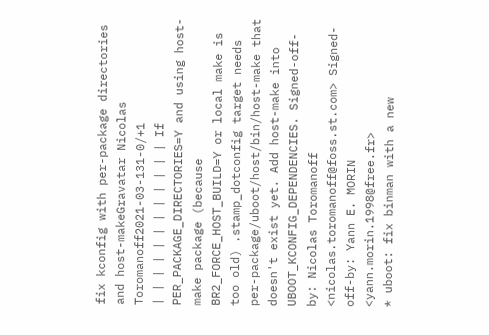fix kconfig with per-package directories and host-makeGravatar Nicolas Toromanoff2021-03-131-0/+1
| | | | | | | | | | | | If PER_PACKAGE_DIRECTORIES=Y and using host-make package (because BR2_FORCE_HOST_BUILD=Y or local make is too old) .stamp_dotconfig target needs per-package/uboot/host/bin/host-make that doesn't exist yet. Add host-make into UBOOT_KCONFIG_DEPENDENCIES. Signed-off-by: Nicolas Toromanoff <nicolas.toromanoff@foss.st.com> Signed-off-by: Yann E. MORIN <yann.morin.1998@free.fr>
* uboot: fix binman with a new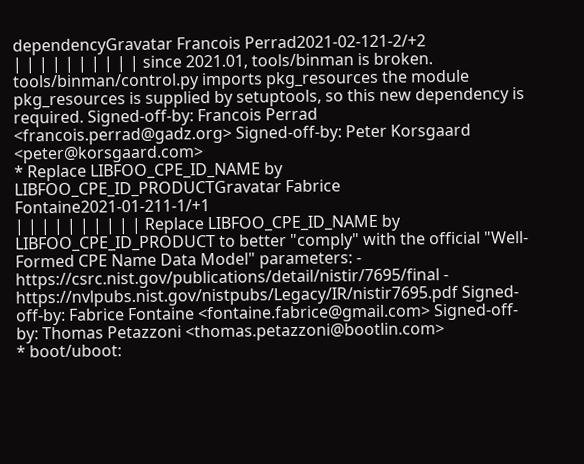dependencyGravatar Francois Perrad2021-02-121-2/+2
| | | | | | | | | | since 2021.01, tools/binman is broken. tools/binman/control.py imports pkg_resources the module pkg_resources is supplied by setuptools, so this new dependency is required. Signed-off-by: Francois Perrad <francois.perrad@gadz.org> Signed-off-by: Peter Korsgaard <peter@korsgaard.com>
* Replace LIBFOO_CPE_ID_NAME by LIBFOO_CPE_ID_PRODUCTGravatar Fabrice Fontaine2021-01-211-1/+1
| | | | | | | | | | Replace LIBFOO_CPE_ID_NAME by LIBFOO_CPE_ID_PRODUCT to better "comply" with the official "Well-Formed CPE Name Data Model" parameters: - https://csrc.nist.gov/publications/detail/nistir/7695/final - https://nvlpubs.nist.gov/nistpubs/Legacy/IR/nistir7695.pdf Signed-off-by: Fabrice Fontaine <fontaine.fabrice@gmail.com> Signed-off-by: Thomas Petazzoni <thomas.petazzoni@bootlin.com>
* boot/uboot: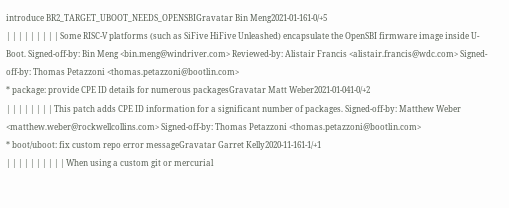introduce BR2_TARGET_UBOOT_NEEDS_OPENSBIGravatar Bin Meng2021-01-161-0/+5
| | | | | | | | | Some RISC-V platforms (such as SiFive HiFive Unleashed) encapsulate the OpenSBI firmware image inside U-Boot. Signed-off-by: Bin Meng <bin.meng@windriver.com> Reviewed-by: Alistair Francis <alistair.francis@wdc.com> Signed-off-by: Thomas Petazzoni <thomas.petazzoni@bootlin.com>
* package: provide CPE ID details for numerous packagesGravatar Matt Weber2021-01-041-0/+2
| | | | | | | | This patch adds CPE ID information for a significant number of packages. Signed-off-by: Matthew Weber <matthew.weber@rockwellcollins.com> Signed-off-by: Thomas Petazzoni <thomas.petazzoni@bootlin.com>
* boot/uboot: fix custom repo error messageGravatar Garret Kelly2020-11-161-1/+1
| | | | | | | | | | When using a custom git or mercurial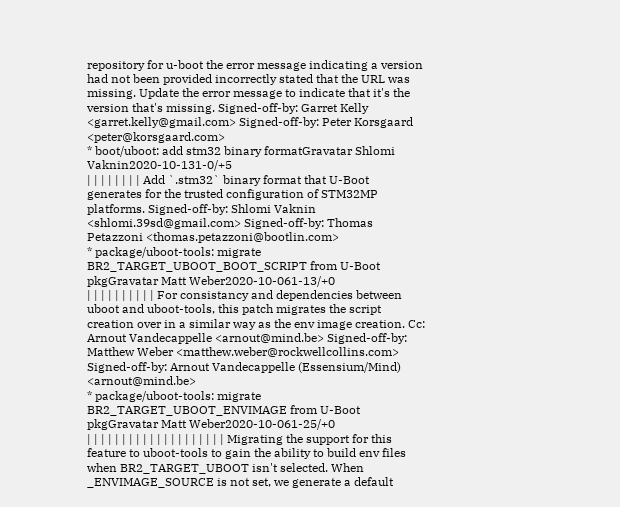repository for u-boot the error message indicating a version had not been provided incorrectly stated that the URL was missing. Update the error message to indicate that it's the version that's missing. Signed-off-by: Garret Kelly <garret.kelly@gmail.com> Signed-off-by: Peter Korsgaard <peter@korsgaard.com>
* boot/uboot: add stm32 binary formatGravatar Shlomi Vaknin2020-10-131-0/+5
| | | | | | | | Add `.stm32` binary format that U-Boot generates for the trusted configuration of STM32MP platforms. Signed-off-by: Shlomi Vaknin <shlomi.39sd@gmail.com> Signed-off-by: Thomas Petazzoni <thomas.petazzoni@bootlin.com>
* package/uboot-tools: migrate BR2_TARGET_UBOOT_BOOT_SCRIPT from U-Boot pkgGravatar Matt Weber2020-10-061-13/+0
| | | | | | | | | | For consistancy and dependencies between uboot and uboot-tools, this patch migrates the script creation over in a similar way as the env image creation. Cc: Arnout Vandecappelle <arnout@mind.be> Signed-off-by: Matthew Weber <matthew.weber@rockwellcollins.com> Signed-off-by: Arnout Vandecappelle (Essensium/Mind) <arnout@mind.be>
* package/uboot-tools: migrate BR2_TARGET_UBOOT_ENVIMAGE from U-Boot pkgGravatar Matt Weber2020-10-061-25/+0
| | | | | | | | | | | | | | | | | | | | Migrating the support for this feature to uboot-tools to gain the ability to build env files when BR2_TARGET_UBOOT isn't selected. When _ENVIMAGE_SOURCE is not set, we generate a default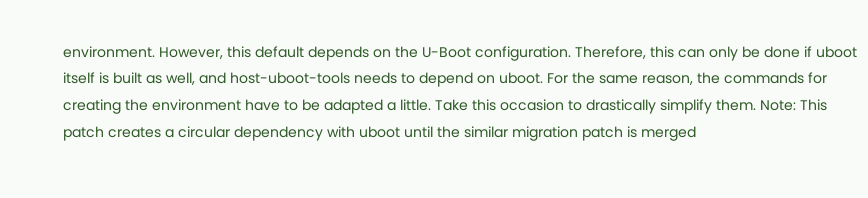environment. However, this default depends on the U-Boot configuration. Therefore, this can only be done if uboot itself is built as well, and host-uboot-tools needs to depend on uboot. For the same reason, the commands for creating the environment have to be adapted a little. Take this occasion to drastically simplify them. Note: This patch creates a circular dependency with uboot until the similar migration patch is merged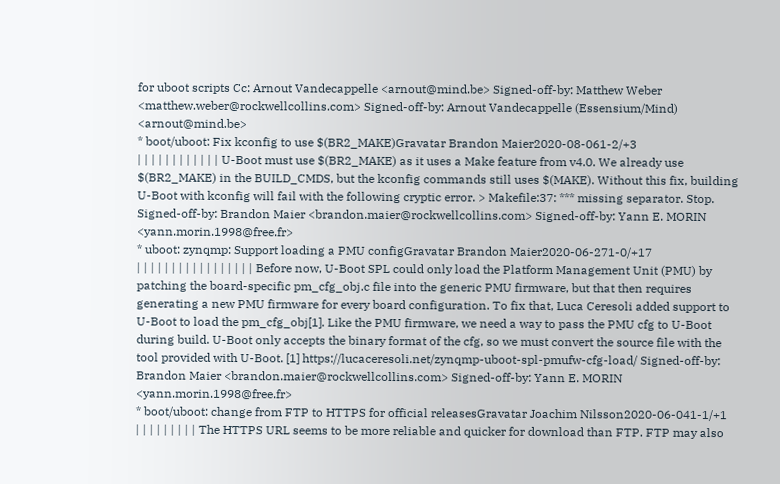for uboot scripts Cc: Arnout Vandecappelle <arnout@mind.be> Signed-off-by: Matthew Weber <matthew.weber@rockwellcollins.com> Signed-off-by: Arnout Vandecappelle (Essensium/Mind) <arnout@mind.be>
* boot/uboot: Fix kconfig to use $(BR2_MAKE)Gravatar Brandon Maier2020-08-061-2/+3
| | | | | | | | | | | | U-Boot must use $(BR2_MAKE) as it uses a Make feature from v4.0. We already use $(BR2_MAKE) in the BUILD_CMDS, but the kconfig commands still uses $(MAKE). Without this fix, building U-Boot with kconfig will fail with the following cryptic error. > Makefile:37: *** missing separator. Stop. Signed-off-by: Brandon Maier <brandon.maier@rockwellcollins.com> Signed-off-by: Yann E. MORIN <yann.morin.1998@free.fr>
* uboot: zynqmp: Support loading a PMU configGravatar Brandon Maier2020-06-271-0/+17
| | | | | | | | | | | | | | | | | Before now, U-Boot SPL could only load the Platform Management Unit (PMU) by patching the board-specific pm_cfg_obj.c file into the generic PMU firmware, but that then requires generating a new PMU firmware for every board configuration. To fix that, Luca Ceresoli added support to U-Boot to load the pm_cfg_obj[1]. Like the PMU firmware, we need a way to pass the PMU cfg to U-Boot during build. U-Boot only accepts the binary format of the cfg, so we must convert the source file with the tool provided with U-Boot. [1] https://lucaceresoli.net/zynqmp-uboot-spl-pmufw-cfg-load/ Signed-off-by: Brandon Maier <brandon.maier@rockwellcollins.com> Signed-off-by: Yann E. MORIN <yann.morin.1998@free.fr>
* boot/uboot: change from FTP to HTTPS for official releasesGravatar Joachim Nilsson2020-06-041-1/+1
| | | | | | | | | The HTTPS URL seems to be more reliable and quicker for download than FTP. FTP may also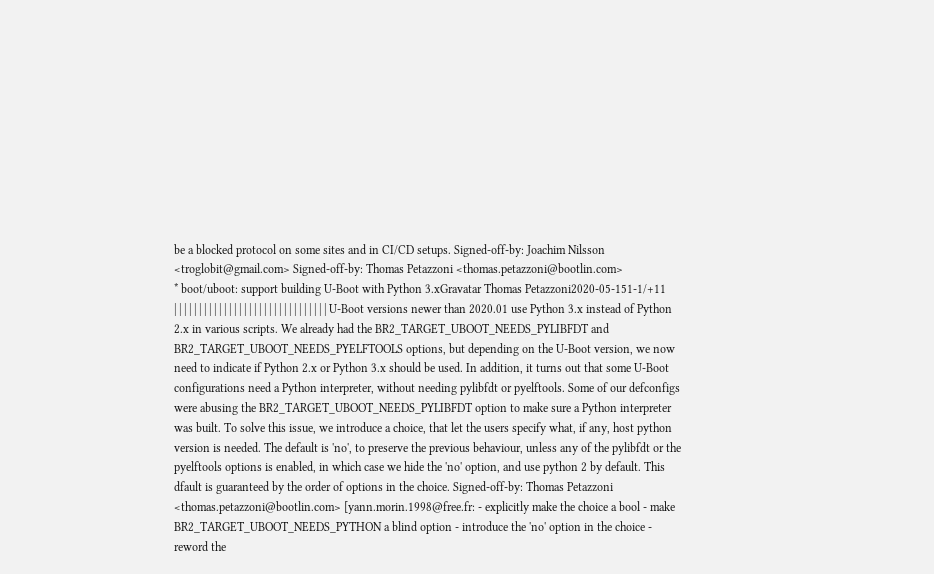be a blocked protocol on some sites and in CI/CD setups. Signed-off-by: Joachim Nilsson <troglobit@gmail.com> Signed-off-by: Thomas Petazzoni <thomas.petazzoni@bootlin.com>
* boot/uboot: support building U-Boot with Python 3.xGravatar Thomas Petazzoni2020-05-151-1/+11
| | | | | | | | | | | | | | | | | | | | | | | | | | | | | | | U-Boot versions newer than 2020.01 use Python 3.x instead of Python 2.x in various scripts. We already had the BR2_TARGET_UBOOT_NEEDS_PYLIBFDT and BR2_TARGET_UBOOT_NEEDS_PYELFTOOLS options, but depending on the U-Boot version, we now need to indicate if Python 2.x or Python 3.x should be used. In addition, it turns out that some U-Boot configurations need a Python interpreter, without needing pylibfdt or pyelftools. Some of our defconfigs were abusing the BR2_TARGET_UBOOT_NEEDS_PYLIBFDT option to make sure a Python interpreter was built. To solve this issue, we introduce a choice, that let the users specify what, if any, host python version is needed. The default is 'no', to preserve the previous behaviour, unless any of the pylibfdt or the pyelftools options is enabled, in which case we hide the 'no' option, and use python 2 by default. This dfault is guaranteed by the order of options in the choice. Signed-off-by: Thomas Petazzoni <thomas.petazzoni@bootlin.com> [yann.morin.1998@free.fr: - explicitly make the choice a bool - make BR2_TARGET_UBOOT_NEEDS_PYTHON a blind option - introduce the 'no' option in the choice - reword the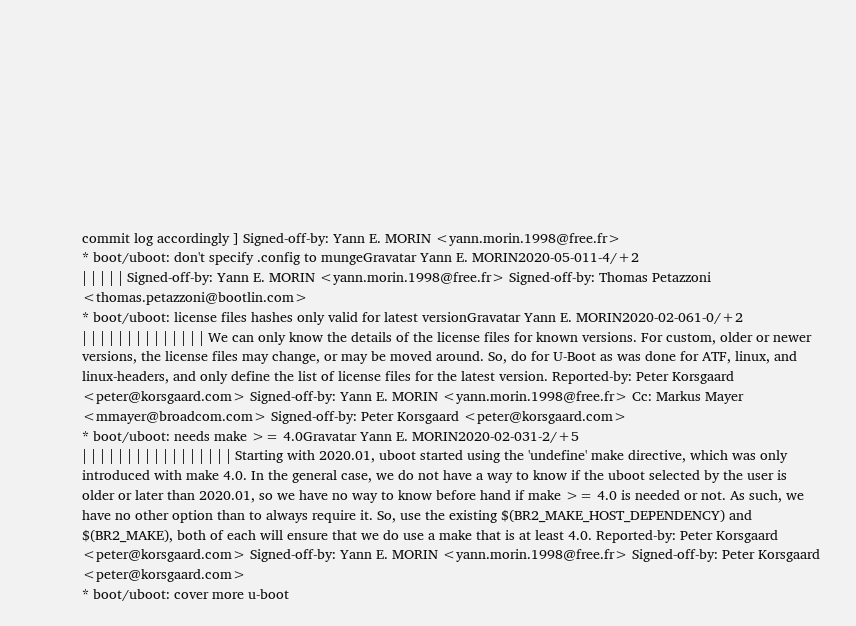commit log accordingly ] Signed-off-by: Yann E. MORIN <yann.morin.1998@free.fr>
* boot/uboot: don't specify .config to mungeGravatar Yann E. MORIN2020-05-011-4/+2
| | | | | Signed-off-by: Yann E. MORIN <yann.morin.1998@free.fr> Signed-off-by: Thomas Petazzoni <thomas.petazzoni@bootlin.com>
* boot/uboot: license files hashes only valid for latest versionGravatar Yann E. MORIN2020-02-061-0/+2
| | | | | | | | | | | | | | We can only know the details of the license files for known versions. For custom, older or newer versions, the license files may change, or may be moved around. So, do for U-Boot as was done for ATF, linux, and linux-headers, and only define the list of license files for the latest version. Reported-by: Peter Korsgaard <peter@korsgaard.com> Signed-off-by: Yann E. MORIN <yann.morin.1998@free.fr> Cc: Markus Mayer <mmayer@broadcom.com> Signed-off-by: Peter Korsgaard <peter@korsgaard.com>
* boot/uboot: needs make >= 4.0Gravatar Yann E. MORIN2020-02-031-2/+5
| | | | | | | | | | | | | | | | | Starting with 2020.01, uboot started using the 'undefine' make directive, which was only introduced with make 4.0. In the general case, we do not have a way to know if the uboot selected by the user is older or later than 2020.01, so we have no way to know before hand if make >= 4.0 is needed or not. As such, we have no other option than to always require it. So, use the existing $(BR2_MAKE_HOST_DEPENDENCY) and $(BR2_MAKE), both of each will ensure that we do use a make that is at least 4.0. Reported-by: Peter Korsgaard <peter@korsgaard.com> Signed-off-by: Yann E. MORIN <yann.morin.1998@free.fr> Signed-off-by: Peter Korsgaard <peter@korsgaard.com>
* boot/uboot: cover more u-boot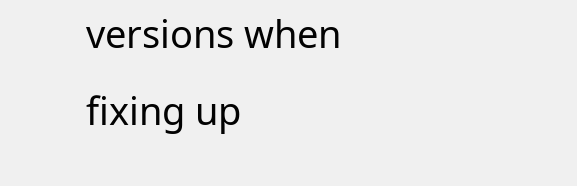versions when fixing up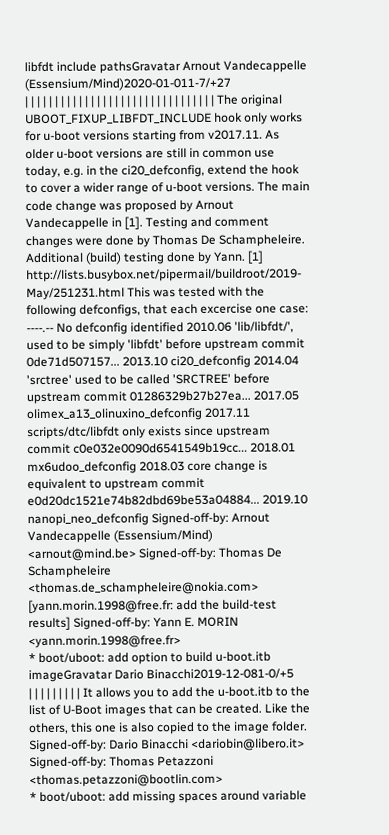libfdt include pathsGravatar Arnout Vandecappelle (Essensium/Mind)2020-01-011-7/+27
| | | | | | | | | | | | | | | | | | | | | | | | | | | | | | | | The original UBOOT_FIXUP_LIBFDT_INCLUDE hook only works for u-boot versions starting from v2017.11. As older u-boot versions are still in common use today, e.g. in the ci20_defconfig, extend the hook to cover a wider range of u-boot versions. The main code change was proposed by Arnout Vandecappelle in [1]. Testing and comment changes were done by Thomas De Schampheleire. Additional (build) testing done by Yann. [1] http://lists.busybox.net/pipermail/buildroot/2019-May/251231.html This was tested with the following defconfigs, that each excercise one case: ----.-- No defconfig identified 2010.06 'lib/libfdt/', used to be simply 'libfdt' before upstream commit 0de71d507157... 2013.10 ci20_defconfig 2014.04 'srctree' used to be called 'SRCTREE' before upstream commit 01286329b27b27ea... 2017.05 olimex_a13_olinuxino_defconfig 2017.11 scripts/dtc/libfdt only exists since upstream commit c0e032e0090d6541549b19cc... 2018.01 mx6udoo_defconfig 2018.03 core change is equivalent to upstream commit e0d20dc1521e74b82dbd69be53a04884... 2019.10 nanopi_neo_defconfig Signed-off-by: Arnout Vandecappelle (Essensium/Mind) <arnout@mind.be> Signed-off-by: Thomas De Schampheleire <thomas.de_schampheleire@nokia.com> [yann.morin.1998@free.fr: add the build-test results] Signed-off-by: Yann E. MORIN <yann.morin.1998@free.fr>
* boot/uboot: add option to build u-boot.itb imageGravatar Dario Binacchi2019-12-081-0/+5
| | | | | | | | | It allows you to add the u-boot.itb to the list of U-Boot images that can be created. Like the others, this one is also copied to the image folder. Signed-off-by: Dario Binacchi <dariobin@libero.it> Signed-off-by: Thomas Petazzoni <thomas.petazzoni@bootlin.com>
* boot/uboot: add missing spaces around variable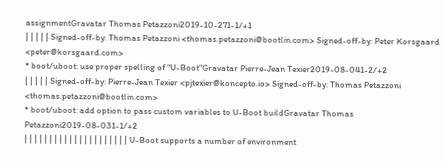assignmentGravatar Thomas Petazzoni2019-10-271-1/+1
| | | | | Signed-off-by: Thomas Petazzoni <thomas.petazzoni@bootlin.com> Signed-off-by: Peter Korsgaard <peter@korsgaard.com>
* boot/uboot: use proper spelling of "U-Boot"Gravatar Pierre-Jean Texier2019-08-041-2/+2
| | | | | Signed-off-by: Pierre-Jean Texier <pjtexier@koncepto.io> Signed-off-by: Thomas Petazzoni <thomas.petazzoni@bootlin.com>
* boot/uboot: add option to pass custom variables to U-Boot buildGravatar Thomas Petazzoni2019-08-031-1/+2
| | | | | | | | | | | | | | | | | | | | | U-Boot supports a number of environment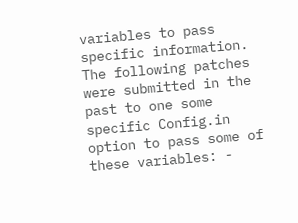variables to pass specific information. The following patches were submitted in the past to one some specific Config.in option to pass some of these variables: -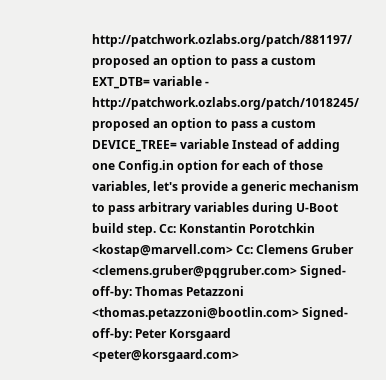http://patchwork.ozlabs.org/patch/881197/ proposed an option to pass a custom EXT_DTB= variable - http://patchwork.ozlabs.org/patch/1018245/ proposed an option to pass a custom DEVICE_TREE= variable Instead of adding one Config.in option for each of those variables, let's provide a generic mechanism to pass arbitrary variables during U-Boot build step. Cc: Konstantin Porotchkin <kostap@marvell.com> Cc: Clemens Gruber <clemens.gruber@pqgruber.com> Signed-off-by: Thomas Petazzoni <thomas.petazzoni@bootlin.com> Signed-off-by: Peter Korsgaard <peter@korsgaard.com>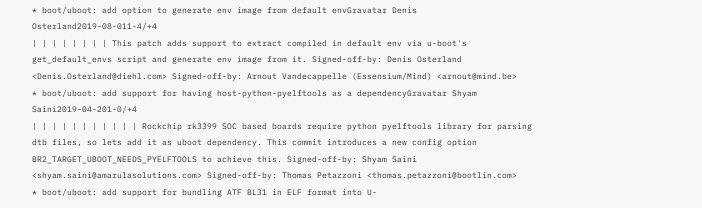* boot/uboot: add option to generate env image from default envGravatar Denis Osterland2019-08-011-4/+4
| | | | | | | | This patch adds support to extract compiled in default env via u-boot's get_default_envs script and generate env image from it. Signed-off-by: Denis Osterland <Denis.Osterland@diehl.com> Signed-off-by: Arnout Vandecappelle (Essensium/Mind) <arnout@mind.be>
* boot/uboot: add support for having host-python-pyelftools as a dependencyGravatar Shyam Saini2019-04-201-0/+4
| | | | | | | | | | | Rockchip rk3399 SOC based boards require python pyelftools library for parsing dtb files, so lets add it as uboot dependency. This commit introduces a new config option BR2_TARGET_UBOOT_NEEDS_PYELFTOOLS to achieve this. Signed-off-by: Shyam Saini <shyam.saini@amarulasolutions.com> Signed-off-by: Thomas Petazzoni <thomas.petazzoni@bootlin.com>
* boot/uboot: add support for bundling ATF BL31 in ELF format into U-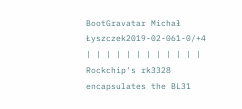BootGravatar Michał Łyszczek2019-02-061-0/+4
| | | | | | | | | | | | Rockchip's rk3328 encapsulates the BL31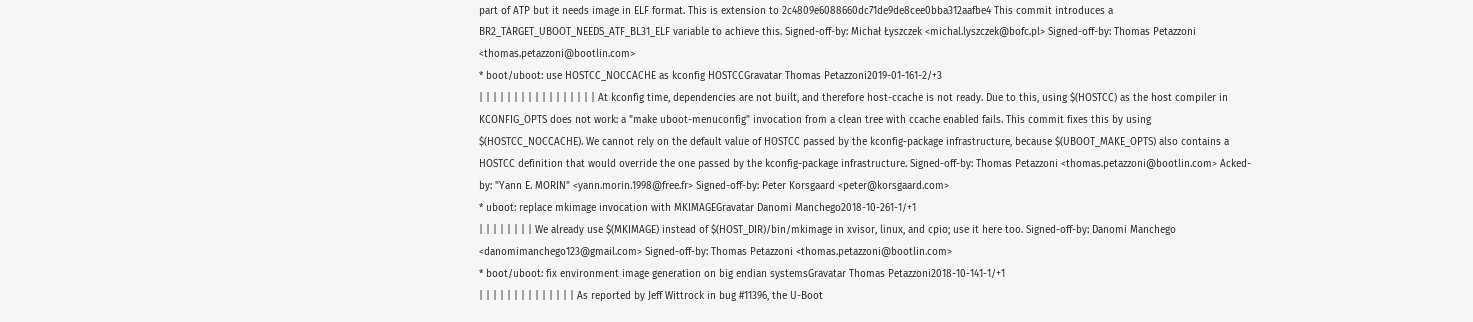part of ATP but it needs image in ELF format. This is extension to 2c4809e6088660dc71de9de8cee0bba312aafbe4 This commit introduces a BR2_TARGET_UBOOT_NEEDS_ATF_BL31_ELF variable to achieve this. Signed-off-by: Michał Łyszczek <michal.lyszczek@bofc.pl> Signed-off-by: Thomas Petazzoni <thomas.petazzoni@bootlin.com>
* boot/uboot: use HOSTCC_NOCCACHE as kconfig HOSTCCGravatar Thomas Petazzoni2019-01-161-2/+3
| | | | | | | | | | | | | | | | | At kconfig time, dependencies are not built, and therefore host-ccache is not ready. Due to this, using $(HOSTCC) as the host compiler in KCONFIG_OPTS does not work: a "make uboot-menuconfig" invocation from a clean tree with ccache enabled fails. This commit fixes this by using $(HOSTCC_NOCCACHE). We cannot rely on the default value of HOSTCC passed by the kconfig-package infrastructure, because $(UBOOT_MAKE_OPTS) also contains a HOSTCC definition that would override the one passed by the kconfig-package infrastructure. Signed-off-by: Thomas Petazzoni <thomas.petazzoni@bootlin.com> Acked-by: "Yann E. MORIN" <yann.morin.1998@free.fr> Signed-off-by: Peter Korsgaard <peter@korsgaard.com>
* uboot: replace mkimage invocation with MKIMAGEGravatar Danomi Manchego2018-10-261-1/+1
| | | | | | | | We already use $(MKIMAGE) instead of $(HOST_DIR)/bin/mkimage in xvisor, linux, and cpio; use it here too. Signed-off-by: Danomi Manchego <danomimanchego123@gmail.com> Signed-off-by: Thomas Petazzoni <thomas.petazzoni@bootlin.com>
* boot/uboot: fix environment image generation on big endian systemsGravatar Thomas Petazzoni2018-10-141-1/+1
| | | | | | | | | | | | | | As reported by Jeff Wittrock in bug #11396, the U-Boot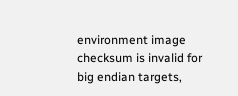environment image checksum is invalid for big endian targets,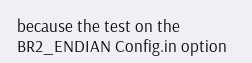because the test on the BR2_ENDIAN Config.in option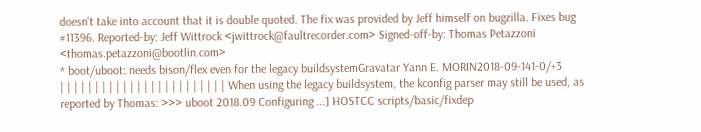doesn't take into account that it is double quoted. The fix was provided by Jeff himself on bugzilla. Fixes bug #11396. Reported-by: Jeff Wittrock <jwittrock@faultrecorder.com> Signed-off-by: Thomas Petazzoni <thomas.petazzoni@bootlin.com>
* boot/uboot: needs bison/flex even for the legacy buildsystemGravatar Yann E. MORIN2018-09-141-0/+3
| | | | | | | | | | | | | | | | | | | | | | | | When using the legacy buildsystem, the kconfig parser may still be used, as reported by Thomas: >>> uboot 2018.09 Configuring ...] HOSTCC scripts/basic/fixdep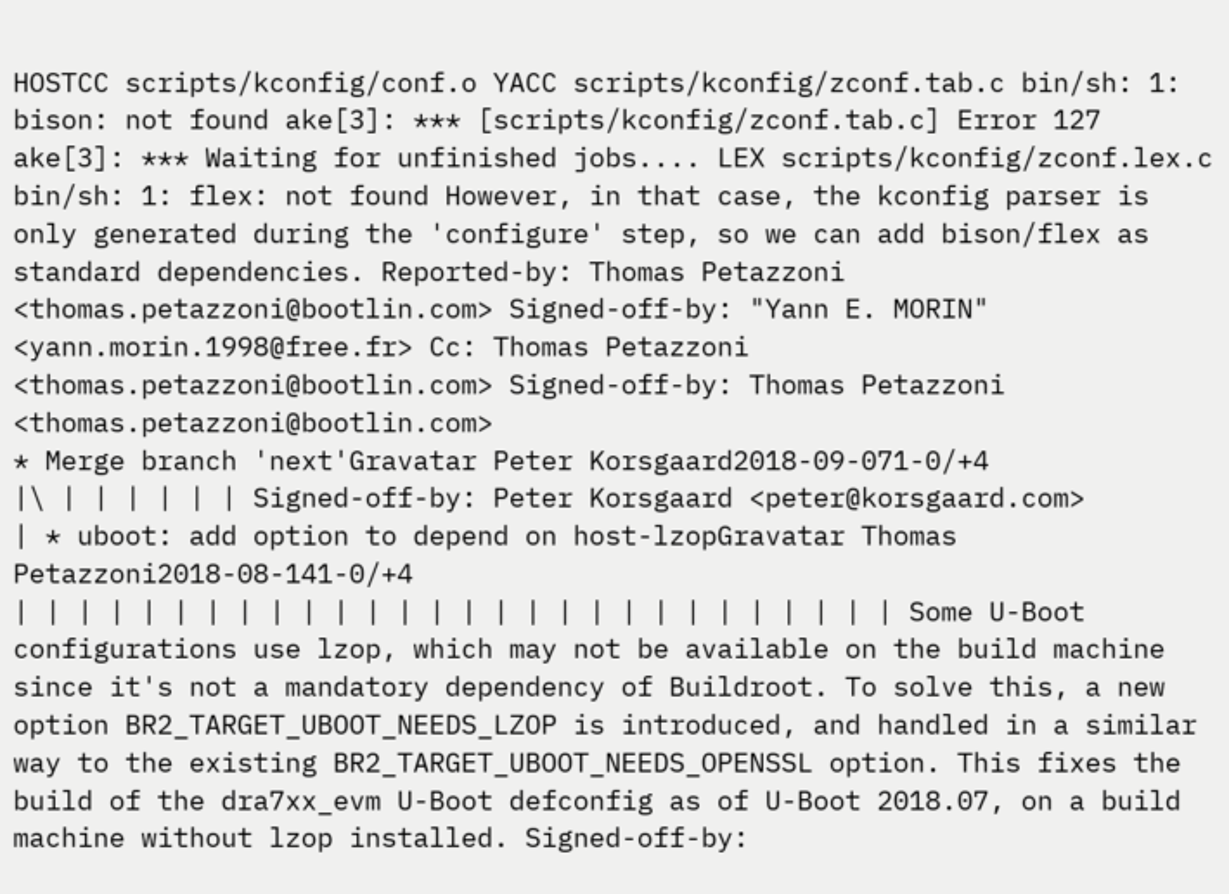HOSTCC scripts/kconfig/conf.o YACC scripts/kconfig/zconf.tab.c bin/sh: 1: bison: not found ake[3]: *** [scripts/kconfig/zconf.tab.c] Error 127 ake[3]: *** Waiting for unfinished jobs.... LEX scripts/kconfig/zconf.lex.c bin/sh: 1: flex: not found However, in that case, the kconfig parser is only generated during the 'configure' step, so we can add bison/flex as standard dependencies. Reported-by: Thomas Petazzoni <thomas.petazzoni@bootlin.com> Signed-off-by: "Yann E. MORIN" <yann.morin.1998@free.fr> Cc: Thomas Petazzoni <thomas.petazzoni@bootlin.com> Signed-off-by: Thomas Petazzoni <thomas.petazzoni@bootlin.com>
* Merge branch 'next'Gravatar Peter Korsgaard2018-09-071-0/+4
|\ | | | | | | Signed-off-by: Peter Korsgaard <peter@korsgaard.com>
| * uboot: add option to depend on host-lzopGravatar Thomas Petazzoni2018-08-141-0/+4
| | | | | | | | | | | | | | | | | | | | | | | | | | | | Some U-Boot configurations use lzop, which may not be available on the build machine since it's not a mandatory dependency of Buildroot. To solve this, a new option BR2_TARGET_UBOOT_NEEDS_LZOP is introduced, and handled in a similar way to the existing BR2_TARGET_UBOOT_NEEDS_OPENSSL option. This fixes the build of the dra7xx_evm U-Boot defconfig as of U-Boot 2018.07, on a build machine without lzop installed. Signed-off-by: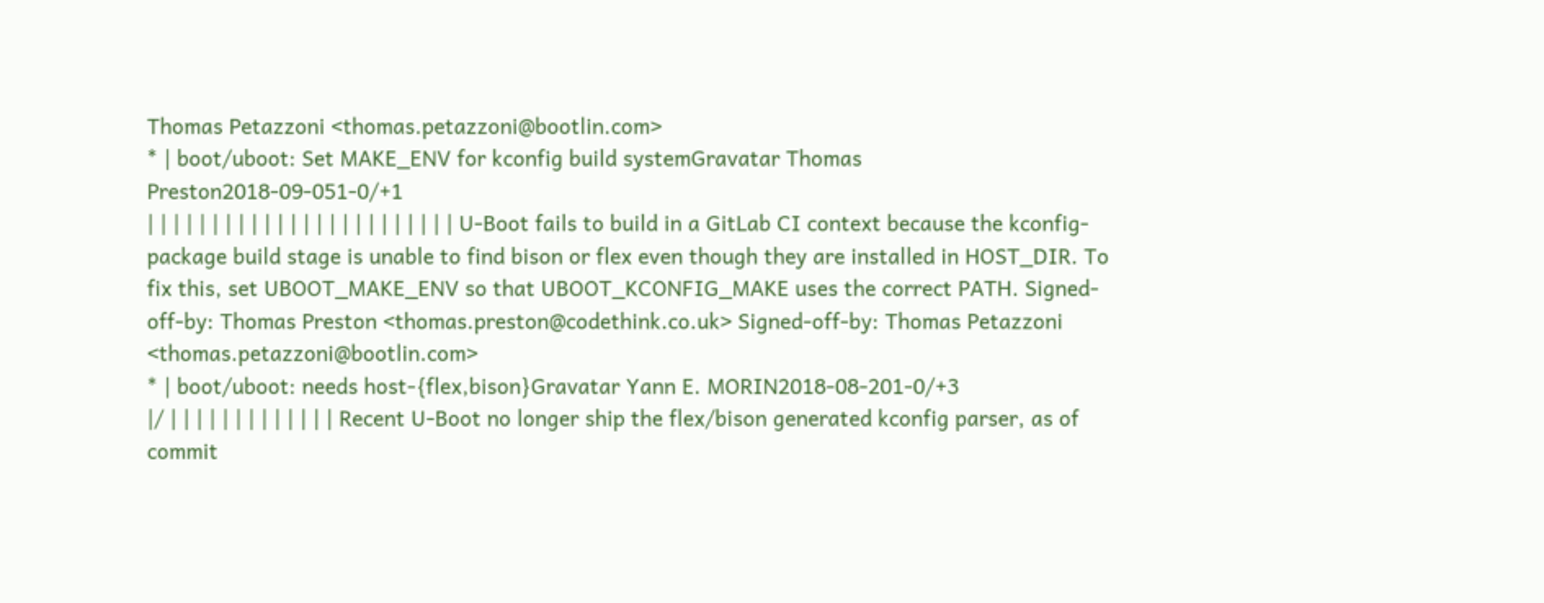Thomas Petazzoni <thomas.petazzoni@bootlin.com>
* | boot/uboot: Set MAKE_ENV for kconfig build systemGravatar Thomas Preston2018-09-051-0/+1
| | | | | | | | | | | | | | | | | | | | | | | | U-Boot fails to build in a GitLab CI context because the kconfig-package build stage is unable to find bison or flex even though they are installed in HOST_DIR. To fix this, set UBOOT_MAKE_ENV so that UBOOT_KCONFIG_MAKE uses the correct PATH. Signed-off-by: Thomas Preston <thomas.preston@codethink.co.uk> Signed-off-by: Thomas Petazzoni <thomas.petazzoni@bootlin.com>
* | boot/uboot: needs host-{flex,bison}Gravatar Yann E. MORIN2018-08-201-0/+3
|/ | | | | | | | | | | | | | Recent U-Boot no longer ship the flex/bison generated kconfig parser, as of commit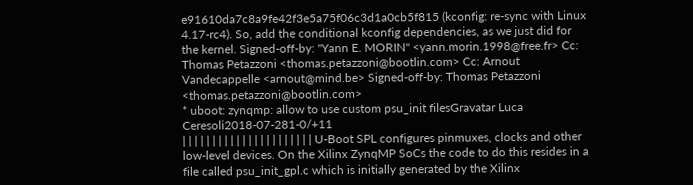e91610da7c8a9fe42f3e5a75f06c3d1a0cb5f815 (kconfig: re-sync with Linux 4.17-rc4). So, add the conditional kconfig dependencies, as we just did for the kernel. Signed-off-by: "Yann E. MORIN" <yann.morin.1998@free.fr> Cc: Thomas Petazzoni <thomas.petazzoni@bootlin.com> Cc: Arnout Vandecappelle <arnout@mind.be> Signed-off-by: Thomas Petazzoni <thomas.petazzoni@bootlin.com>
* uboot: zynqmp: allow to use custom psu_init filesGravatar Luca Ceresoli2018-07-281-0/+11
| | | | | | | | | | | | | | | | | | | | | | U-Boot SPL configures pinmuxes, clocks and other low-level devices. On the Xilinx ZynqMP SoCs the code to do this resides in a file called psu_init_gpl.c which is initially generated by the Xilinx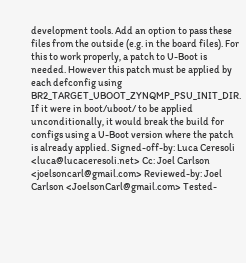development tools. Add an option to pass these files from the outside (e.g. in the board files). For this to work properly, a patch to U-Boot is needed. However this patch must be applied by each defconfig using BR2_TARGET_UBOOT_ZYNQMP_PSU_INIT_DIR. If it were in boot/uboot/ to be applied unconditionally, it would break the build for configs using a U-Boot version where the patch is already applied. Signed-off-by: Luca Ceresoli <luca@lucaceresoli.net> Cc: Joel Carlson <joelsoncarl@gmail.com> Reviewed-by: Joel Carlson <JoelsonCarl@gmail.com> Tested-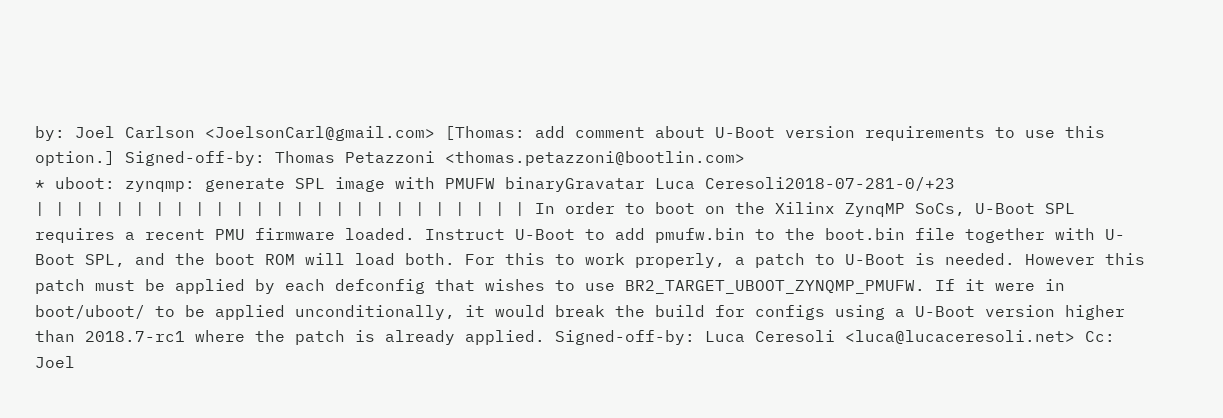by: Joel Carlson <JoelsonCarl@gmail.com> [Thomas: add comment about U-Boot version requirements to use this option.] Signed-off-by: Thomas Petazzoni <thomas.petazzoni@bootlin.com>
* uboot: zynqmp: generate SPL image with PMUFW binaryGravatar Luca Ceresoli2018-07-281-0/+23
| | | | | | | | | | | | | | | | | | | | | | | | | In order to boot on the Xilinx ZynqMP SoCs, U-Boot SPL requires a recent PMU firmware loaded. Instruct U-Boot to add pmufw.bin to the boot.bin file together with U-Boot SPL, and the boot ROM will load both. For this to work properly, a patch to U-Boot is needed. However this patch must be applied by each defconfig that wishes to use BR2_TARGET_UBOOT_ZYNQMP_PMUFW. If it were in boot/uboot/ to be applied unconditionally, it would break the build for configs using a U-Boot version higher than 2018.7-rc1 where the patch is already applied. Signed-off-by: Luca Ceresoli <luca@lucaceresoli.net> Cc: Joel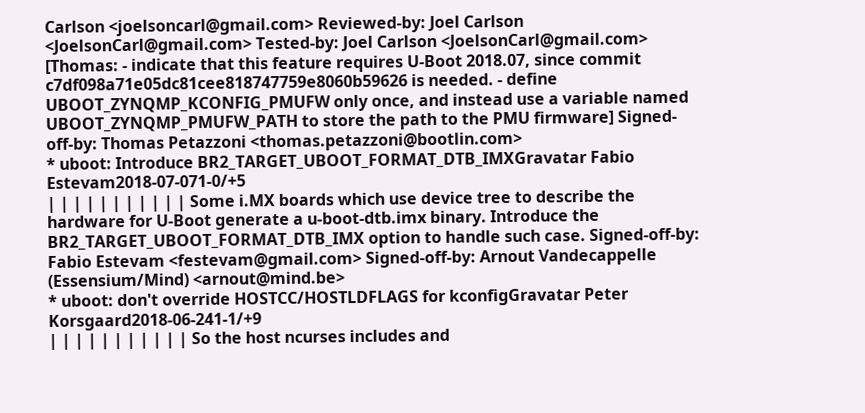Carlson <joelsoncarl@gmail.com> Reviewed-by: Joel Carlson <JoelsonCarl@gmail.com> Tested-by: Joel Carlson <JoelsonCarl@gmail.com> [Thomas: - indicate that this feature requires U-Boot 2018.07, since commit c7df098a71e05dc81cee818747759e8060b59626 is needed. - define UBOOT_ZYNQMP_KCONFIG_PMUFW only once, and instead use a variable named UBOOT_ZYNQMP_PMUFW_PATH to store the path to the PMU firmware] Signed-off-by: Thomas Petazzoni <thomas.petazzoni@bootlin.com>
* uboot: Introduce BR2_TARGET_UBOOT_FORMAT_DTB_IMXGravatar Fabio Estevam2018-07-071-0/+5
| | | | | | | | | | | Some i.MX boards which use device tree to describe the hardware for U-Boot generate a u-boot-dtb.imx binary. Introduce the BR2_TARGET_UBOOT_FORMAT_DTB_IMX option to handle such case. Signed-off-by: Fabio Estevam <festevam@gmail.com> Signed-off-by: Arnout Vandecappelle (Essensium/Mind) <arnout@mind.be>
* uboot: don't override HOSTCC/HOSTLDFLAGS for kconfigGravatar Peter Korsgaard2018-06-241-1/+9
| | | | | | | | | | | So the host ncurses includes and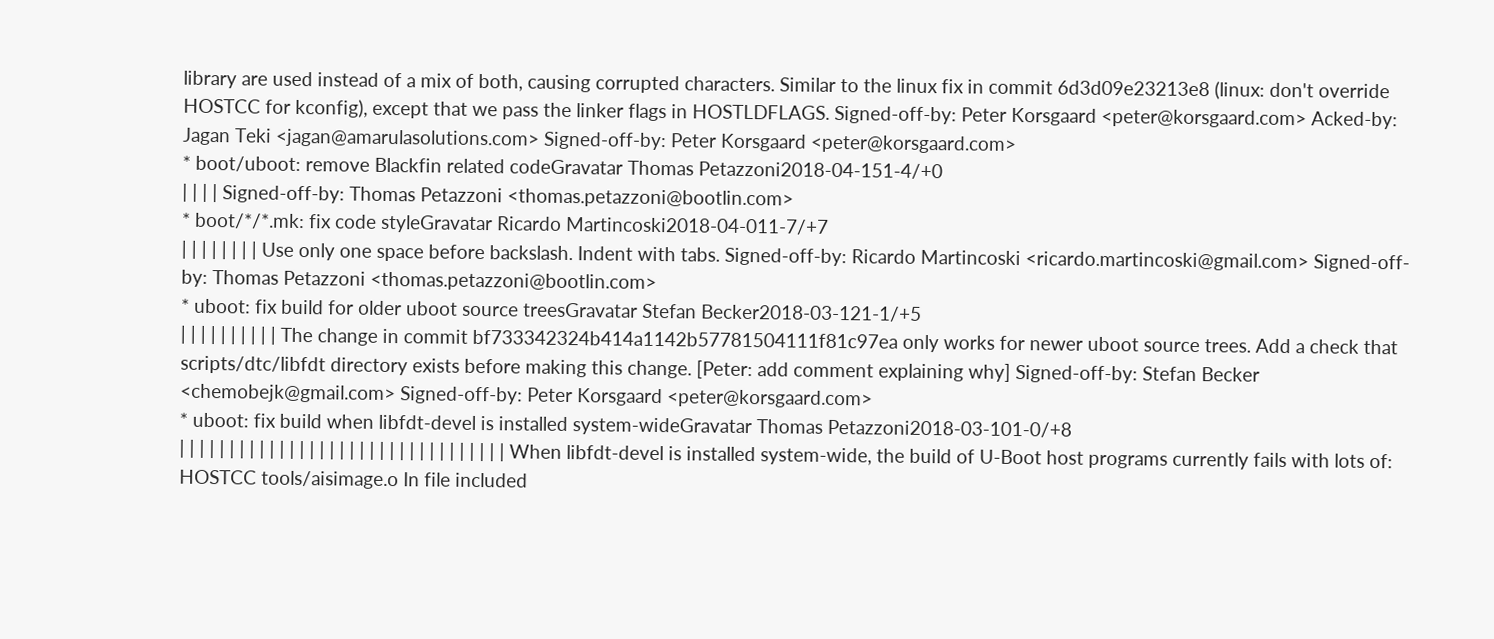library are used instead of a mix of both, causing corrupted characters. Similar to the linux fix in commit 6d3d09e23213e8 (linux: don't override HOSTCC for kconfig), except that we pass the linker flags in HOSTLDFLAGS. Signed-off-by: Peter Korsgaard <peter@korsgaard.com> Acked-by: Jagan Teki <jagan@amarulasolutions.com> Signed-off-by: Peter Korsgaard <peter@korsgaard.com>
* boot/uboot: remove Blackfin related codeGravatar Thomas Petazzoni2018-04-151-4/+0
| | | | Signed-off-by: Thomas Petazzoni <thomas.petazzoni@bootlin.com>
* boot/*/*.mk: fix code styleGravatar Ricardo Martincoski2018-04-011-7/+7
| | | | | | | | Use only one space before backslash. Indent with tabs. Signed-off-by: Ricardo Martincoski <ricardo.martincoski@gmail.com> Signed-off-by: Thomas Petazzoni <thomas.petazzoni@bootlin.com>
* uboot: fix build for older uboot source treesGravatar Stefan Becker2018-03-121-1/+5
| | | | | | | | | | The change in commit bf733342324b414a1142b57781504111f81c97ea only works for newer uboot source trees. Add a check that scripts/dtc/libfdt directory exists before making this change. [Peter: add comment explaining why] Signed-off-by: Stefan Becker <chemobejk@gmail.com> Signed-off-by: Peter Korsgaard <peter@korsgaard.com>
* uboot: fix build when libfdt-devel is installed system-wideGravatar Thomas Petazzoni2018-03-101-0/+8
| | | | | | | | | | | | | | | | | | | | | | | | | | | | | | | | | When libfdt-devel is installed system-wide, the build of U-Boot host programs currently fails with lots of: HOSTCC tools/aisimage.o In file included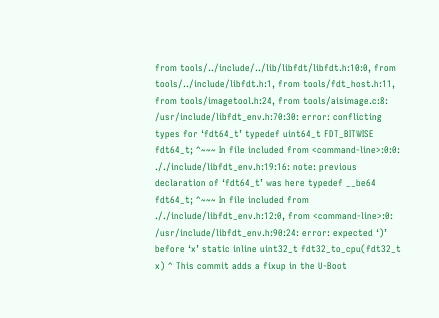from tools/../include/../lib/libfdt/libfdt.h:10:0, from tools/../include/libfdt.h:1, from tools/fdt_host.h:11, from tools/imagetool.h:24, from tools/aisimage.c:8: /usr/include/libfdt_env.h:70:30: error: conflicting types for ‘fdt64_t’ typedef uint64_t FDT_BITWISE fdt64_t; ^~~~ In file included from <command-line>:0:0: ././include/libfdt_env.h:19:16: note: previous declaration of ‘fdt64_t’ was here typedef __be64 fdt64_t; ^~~~ In file included from ././include/libfdt_env.h:12:0, from <command-line>:0: /usr/include/libfdt_env.h:90:24: error: expected ‘)’ before ‘x’ static inline uint32_t fdt32_to_cpu(fdt32_t x) ^ This commit adds a fixup in the U-Boot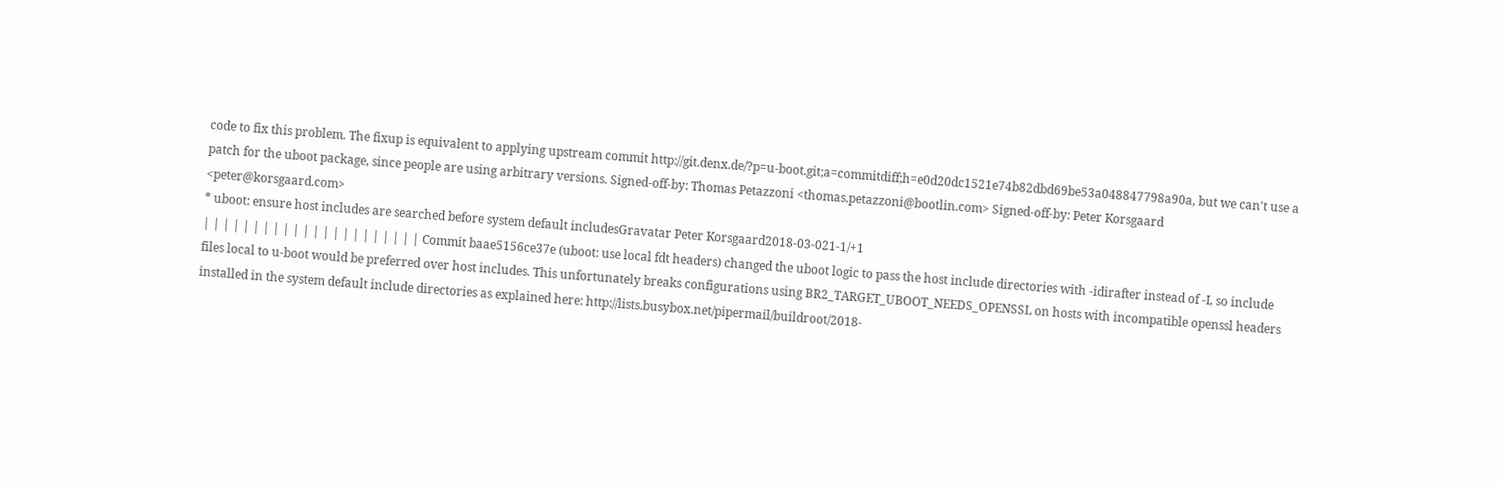code to fix this problem. The fixup is equivalent to applying upstream commit http://git.denx.de/?p=u-boot.git;a=commitdiff;h=e0d20dc1521e74b82dbd69be53a048847798a90a, but we can't use a patch for the uboot package, since people are using arbitrary versions. Signed-off-by: Thomas Petazzoni <thomas.petazzoni@bootlin.com> Signed-off-by: Peter Korsgaard <peter@korsgaard.com>
* uboot: ensure host includes are searched before system default includesGravatar Peter Korsgaard2018-03-021-1/+1
| | | | | | | | | | | | | | | | | | | | | | Commit baae5156ce37e (uboot: use local fdt headers) changed the uboot logic to pass the host include directories with -idirafter instead of -I, so include files local to u-boot would be preferred over host includes. This unfortunately breaks configurations using BR2_TARGET_UBOOT_NEEDS_OPENSSL on hosts with incompatible openssl headers installed in the system default include directories as explained here: http://lists.busybox.net/pipermail/buildroot/2018-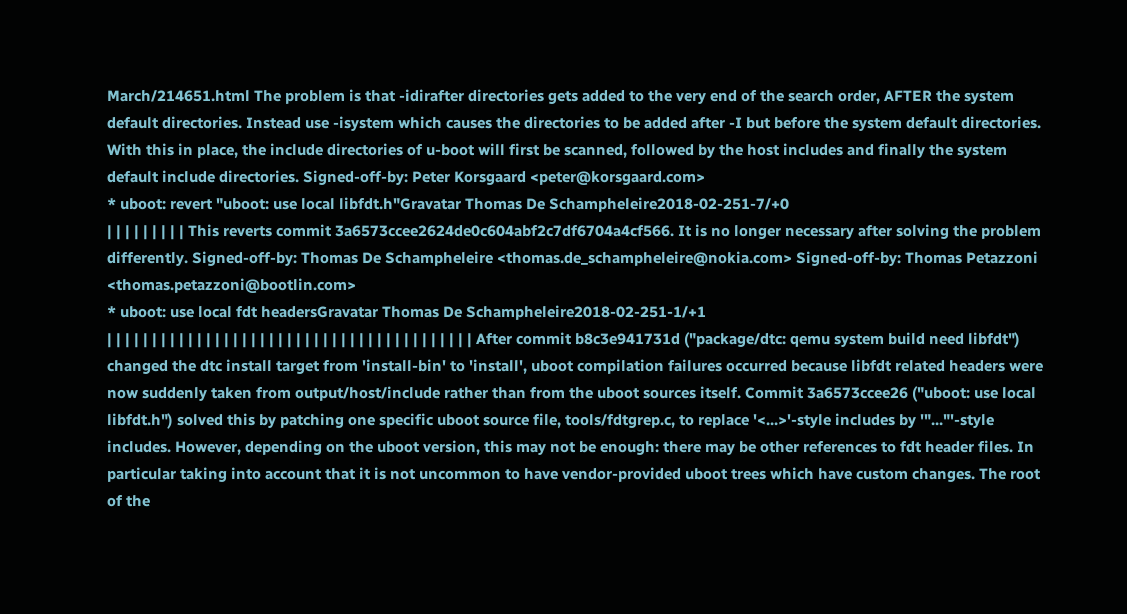March/214651.html The problem is that -idirafter directories gets added to the very end of the search order, AFTER the system default directories. Instead use -isystem which causes the directories to be added after -I but before the system default directories. With this in place, the include directories of u-boot will first be scanned, followed by the host includes and finally the system default include directories. Signed-off-by: Peter Korsgaard <peter@korsgaard.com>
* uboot: revert "uboot: use local libfdt.h"Gravatar Thomas De Schampheleire2018-02-251-7/+0
| | | | | | | | | This reverts commit 3a6573ccee2624de0c604abf2c7df6704a4cf566. It is no longer necessary after solving the problem differently. Signed-off-by: Thomas De Schampheleire <thomas.de_schampheleire@nokia.com> Signed-off-by: Thomas Petazzoni <thomas.petazzoni@bootlin.com>
* uboot: use local fdt headersGravatar Thomas De Schampheleire2018-02-251-1/+1
| | | | | | | | | | | | | | | | | | | | | | | | | | | | | | | | | | | | | | | | | After commit b8c3e941731d ("package/dtc: qemu system build need libfdt") changed the dtc install target from 'install-bin' to 'install', uboot compilation failures occurred because libfdt related headers were now suddenly taken from output/host/include rather than from the uboot sources itself. Commit 3a6573ccee26 ("uboot: use local libfdt.h") solved this by patching one specific uboot source file, tools/fdtgrep.c, to replace '<...>'-style includes by '"..."'-style includes. However, depending on the uboot version, this may not be enough: there may be other references to fdt header files. In particular taking into account that it is not uncommon to have vendor-provided uboot trees which have custom changes. The root of the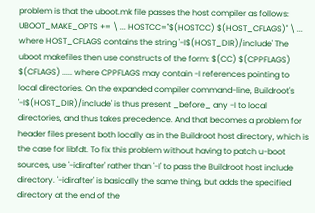problem is that the uboot.mk file passes the host compiler as follows: UBOOT_MAKE_OPTS += \ ... HOSTCC="$(HOSTCC) $(HOST_CFLAGS)" \ ... where HOST_CFLAGS contains the string '-I$(HOST_DIR)/include' The uboot makefiles then use constructs of the form: $(CC) $(CPPFLAGS) $(CFLAGS) ..... where CPPFLAGS may contain -I references pointing to local directories. On the expanded compiler command-line, Buildroot's '-I$(HOST_DIR)/include' is thus present _before_ any -I to local directories, and thus takes precedence. And that becomes a problem for header files present both locally as in the Buildroot host directory, which is the case for libfdt. To fix this problem without having to patch u-boot sources, use '-idirafter' rather than '-I' to pass the Buildroot host include directory. '-idirafter' is basically the same thing, but adds the specified directory at the end of the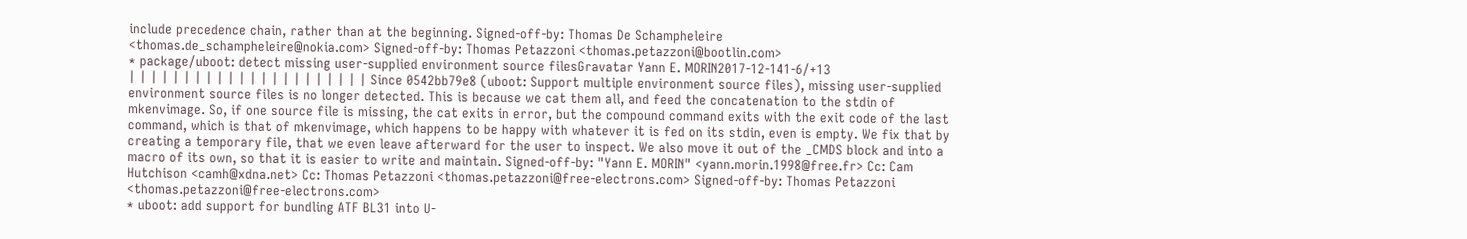include precedence chain, rather than at the beginning. Signed-off-by: Thomas De Schampheleire <thomas.de_schampheleire@nokia.com> Signed-off-by: Thomas Petazzoni <thomas.petazzoni@bootlin.com>
* package/uboot: detect missing user-supplied environment source filesGravatar Yann E. MORIN2017-12-141-6/+13
| | | | | | | | | | | | | | | | | | | | | | Since 0542bb79e8 (uboot: Support multiple environment source files), missing user-supplied environment source files is no longer detected. This is because we cat them all, and feed the concatenation to the stdin of mkenvimage. So, if one source file is missing, the cat exits in error, but the compound command exits with the exit code of the last command, which is that of mkenvimage, which happens to be happy with whatever it is fed on its stdin, even is empty. We fix that by creating a temporary file, that we even leave afterward for the user to inspect. We also move it out of the _CMDS block and into a macro of its own, so that it is easier to write and maintain. Signed-off-by: "Yann E. MORIN" <yann.morin.1998@free.fr> Cc: Cam Hutchison <camh@xdna.net> Cc: Thomas Petazzoni <thomas.petazzoni@free-electrons.com> Signed-off-by: Thomas Petazzoni <thomas.petazzoni@free-electrons.com>
* uboot: add support for bundling ATF BL31 into U-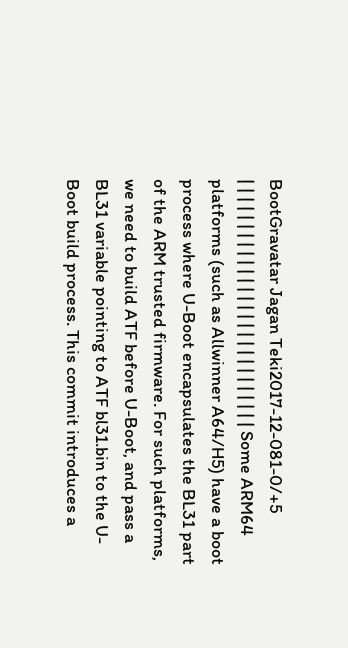BootGravatar Jagan Teki2017-12-081-0/+5
| | | | | | | | | | | | | | | | | | | | | | | | | | | | Some ARM64 platforms (such as Allwinner A64/H5) have a boot process where U-Boot encapsulates the BL31 part of the ARM trusted firmware. For such platforms, we need to build ATF before U-Boot, and pass a BL31 variable pointing to ATF bl31.bin to the U-Boot build process. This commit introduces a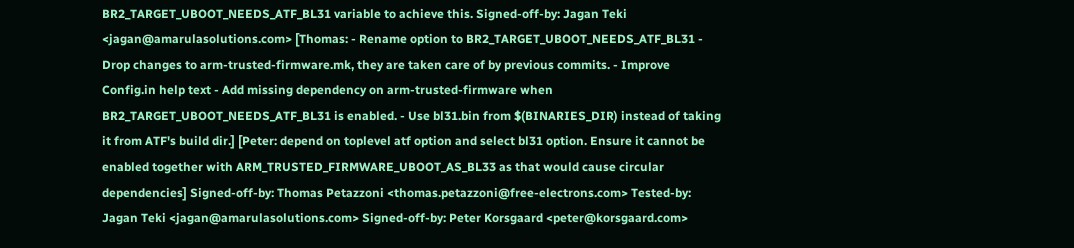BR2_TARGET_UBOOT_NEEDS_ATF_BL31 variable to achieve this. Signed-off-by: Jagan Teki <jagan@amarulasolutions.com> [Thomas: - Rename option to BR2_TARGET_UBOOT_NEEDS_ATF_BL31 - Drop changes to arm-trusted-firmware.mk, they are taken care of by previous commits. - Improve Config.in help text - Add missing dependency on arm-trusted-firmware when BR2_TARGET_UBOOT_NEEDS_ATF_BL31 is enabled. - Use bl31.bin from $(BINARIES_DIR) instead of taking it from ATF's build dir.] [Peter: depend on toplevel atf option and select bl31 option. Ensure it cannot be enabled together with ARM_TRUSTED_FIRMWARE_UBOOT_AS_BL33 as that would cause circular dependencies] Signed-off-by: Thomas Petazzoni <thomas.petazzoni@free-electrons.com> Tested-by: Jagan Teki <jagan@amarulasolutions.com> Signed-off-by: Peter Korsgaard <peter@korsgaard.com>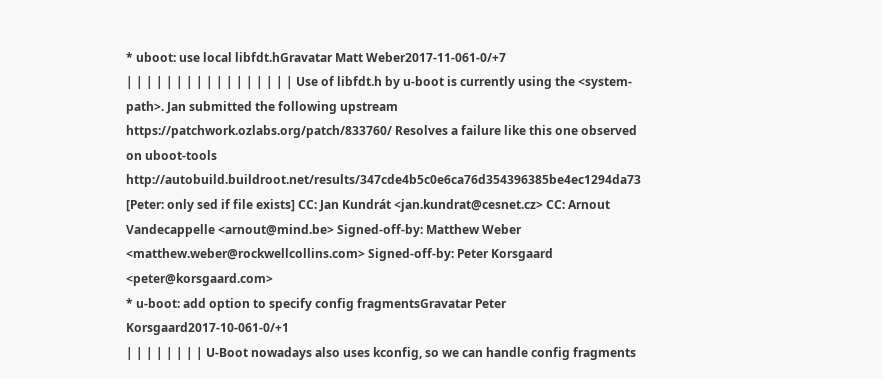* uboot: use local libfdt.hGravatar Matt Weber2017-11-061-0/+7
| | | | | | | | | | | | | | | | | Use of libfdt.h by u-boot is currently using the <system-path>. Jan submitted the following upstream https://patchwork.ozlabs.org/patch/833760/ Resolves a failure like this one observed on uboot-tools http://autobuild.buildroot.net/results/347cde4b5c0e6ca76d354396385be4ec1294da73 [Peter: only sed if file exists] CC: Jan Kundrát <jan.kundrat@cesnet.cz> CC: Arnout Vandecappelle <arnout@mind.be> Signed-off-by: Matthew Weber <matthew.weber@rockwellcollins.com> Signed-off-by: Peter Korsgaard <peter@korsgaard.com>
* u-boot: add option to specify config fragmentsGravatar Peter Korsgaard2017-10-061-0/+1
| | | | | | | | U-Boot nowadays also uses kconfig, so we can handle config fragments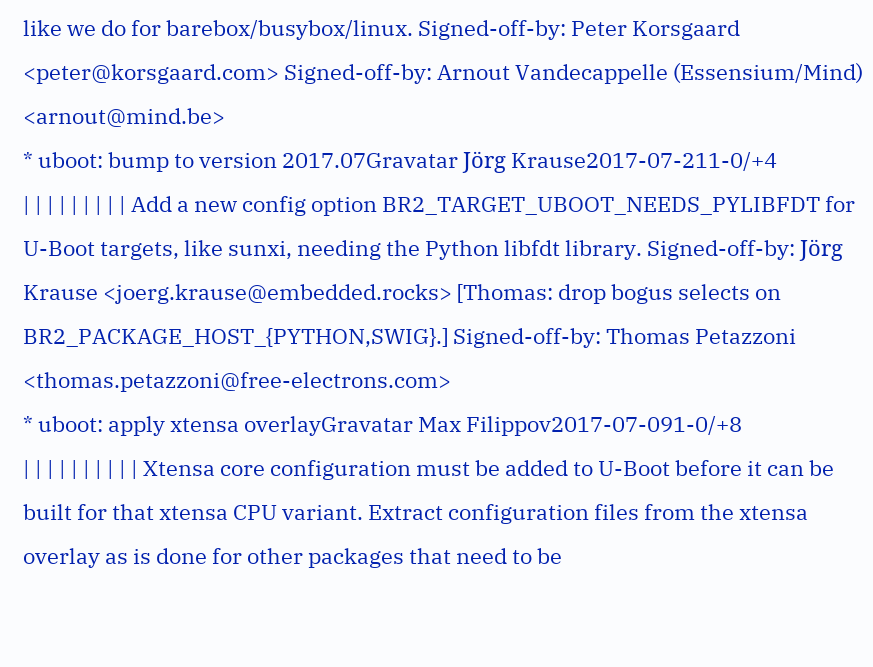like we do for barebox/busybox/linux. Signed-off-by: Peter Korsgaard <peter@korsgaard.com> Signed-off-by: Arnout Vandecappelle (Essensium/Mind) <arnout@mind.be>
* uboot: bump to version 2017.07Gravatar Jörg Krause2017-07-211-0/+4
| | | | | | | | | Add a new config option BR2_TARGET_UBOOT_NEEDS_PYLIBFDT for U-Boot targets, like sunxi, needing the Python libfdt library. Signed-off-by: Jörg Krause <joerg.krause@embedded.rocks> [Thomas: drop bogus selects on BR2_PACKAGE_HOST_{PYTHON,SWIG}.] Signed-off-by: Thomas Petazzoni <thomas.petazzoni@free-electrons.com>
* uboot: apply xtensa overlayGravatar Max Filippov2017-07-091-0/+8
| | | | | | | | | | Xtensa core configuration must be added to U-Boot before it can be built for that xtensa CPU variant. Extract configuration files from the xtensa overlay as is done for other packages that need to be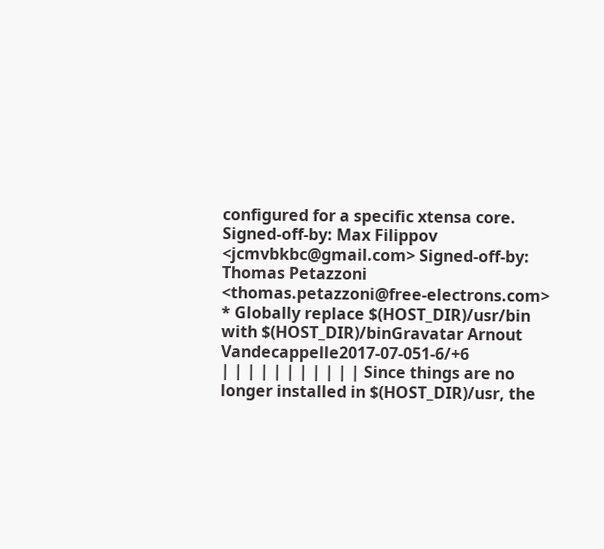configured for a specific xtensa core. Signed-off-by: Max Filippov <jcmvbkbc@gmail.com> Signed-off-by: Thomas Petazzoni <thomas.petazzoni@free-electrons.com>
* Globally replace $(HOST_DIR)/usr/bin with $(HOST_DIR)/binGravatar Arnout Vandecappelle2017-07-051-6/+6
| | | | | | | | | | | Since things are no longer installed in $(HOST_DIR)/usr, the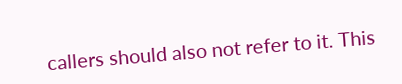callers should also not refer to it. This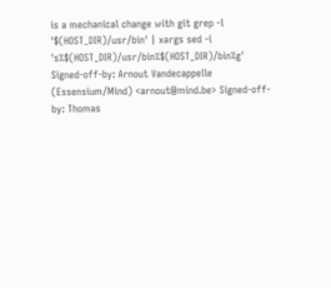is a mechanical change with git grep -l '$(HOST_DIR)/usr/bin' | xargs sed -i 's%$(HOST_DIR)/usr/bin%$(HOST_DIR)/bin%g' Signed-off-by: Arnout Vandecappelle (Essensium/Mind) <arnout@mind.be> Signed-off-by: Thomas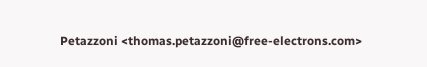Petazzoni <thomas.petazzoni@free-electrons.com>